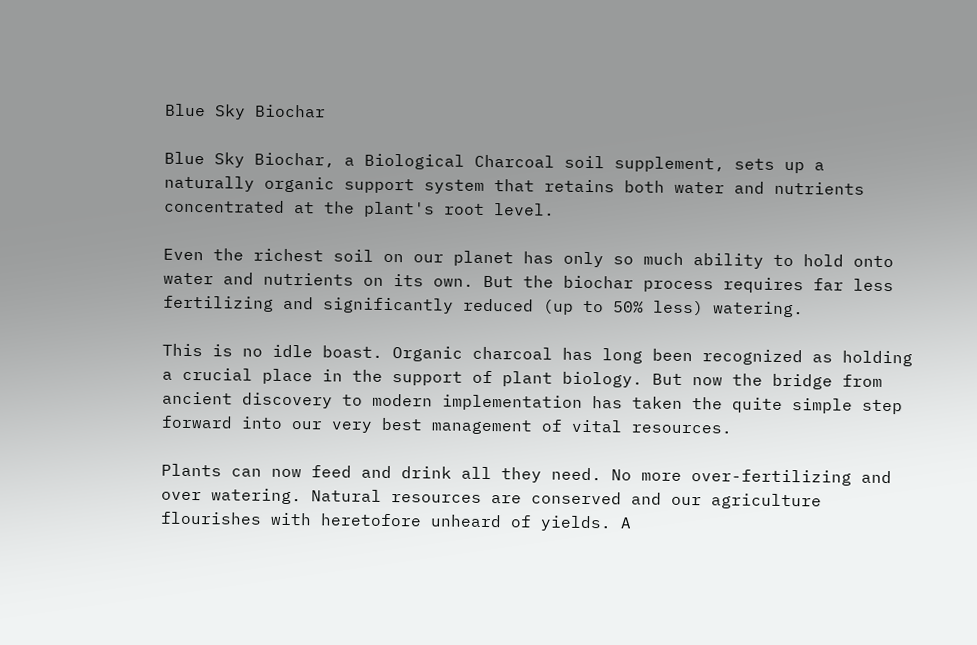Blue Sky Biochar

Blue Sky Biochar, a Biological Charcoal soil supplement, sets up a naturally organic support system that retains both water and nutrients concentrated at the plant's root level.

Even the richest soil on our planet has only so much ability to hold onto water and nutrients on its own. But the biochar process requires far less fertilizing and significantly reduced (up to 50% less) watering.

This is no idle boast. Organic charcoal has long been recognized as holding a crucial place in the support of plant biology. But now the bridge from ancient discovery to modern implementation has taken the quite simple step forward into our very best management of vital resources.

Plants can now feed and drink all they need. No more over-fertilizing and over watering. Natural resources are conserved and our agriculture flourishes with heretofore unheard of yields. A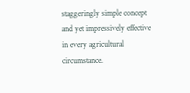staggeringly simple concept and yet impressively effective in every agricultural circumstance.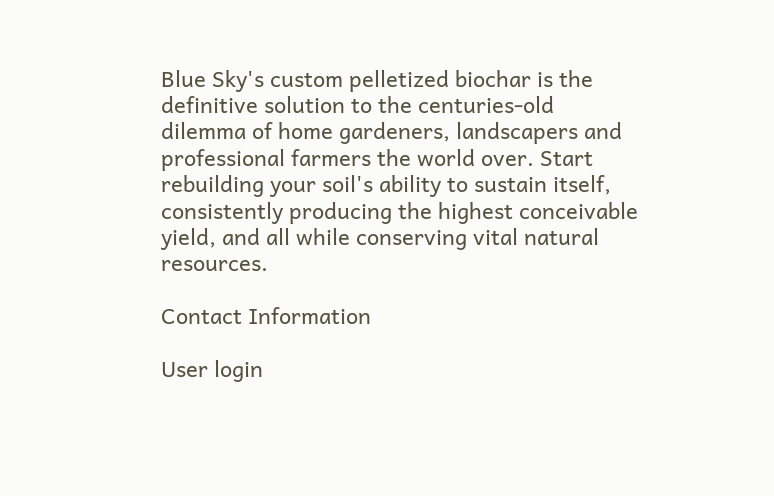Blue Sky's custom pelletized biochar is the definitive solution to the centuries-old dilemma of home gardeners, landscapers and professional farmers the world over. Start rebuilding your soil's ability to sustain itself, consistently producing the highest conceivable yield, and all while conserving vital natural resources.

Contact Information

User login